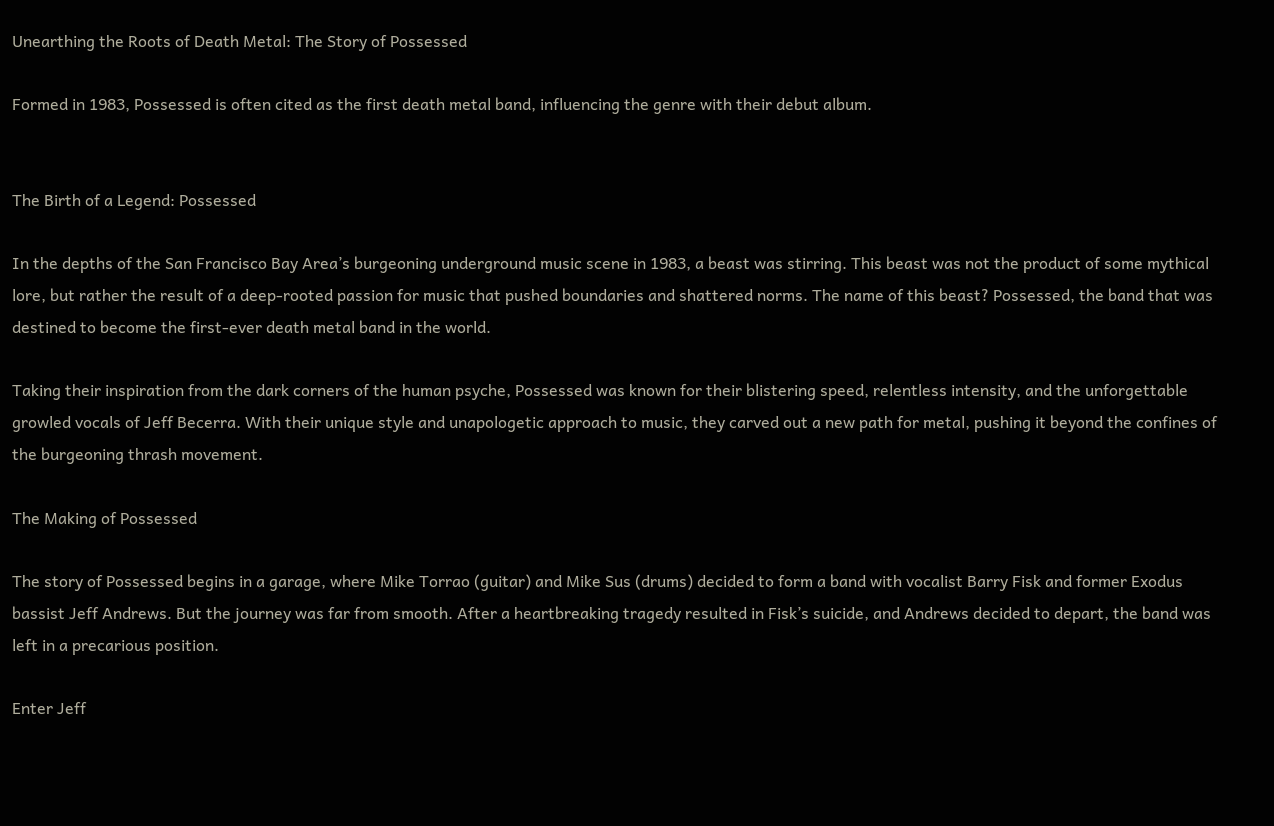Unearthing the Roots of Death Metal: The Story of Possessed

Formed in 1983, Possessed is often cited as the first death metal band, influencing the genre with their debut album.


The Birth of a Legend: Possessed

In the depths of the San Francisco Bay Area’s burgeoning underground music scene in 1983, a beast was stirring. This beast was not the product of some mythical lore, but rather the result of a deep-rooted passion for music that pushed boundaries and shattered norms. The name of this beast? Possessed, the band that was destined to become the first-ever death metal band in the world.

Taking their inspiration from the dark corners of the human psyche, Possessed was known for their blistering speed, relentless intensity, and the unforgettable growled vocals of Jeff Becerra. With their unique style and unapologetic approach to music, they carved out a new path for metal, pushing it beyond the confines of the burgeoning thrash movement.

The Making of Possessed

The story of Possessed begins in a garage, where Mike Torrao (guitar) and Mike Sus (drums) decided to form a band with vocalist Barry Fisk and former Exodus bassist Jeff Andrews. But the journey was far from smooth. After a heartbreaking tragedy resulted in Fisk’s suicide, and Andrews decided to depart, the band was left in a precarious position.

Enter Jeff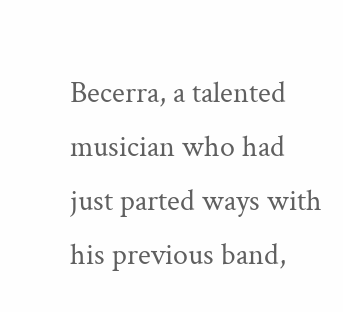Becerra, a talented musician who had just parted ways with his previous band,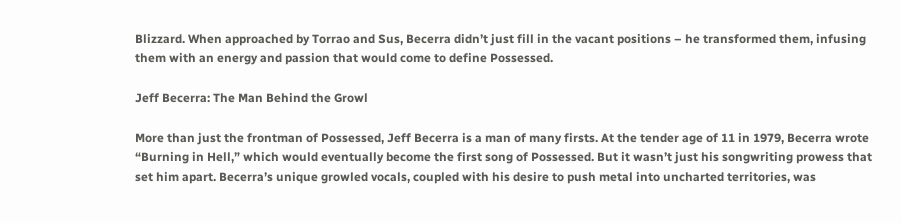Blizzard. When approached by Torrao and Sus, Becerra didn’t just fill in the vacant positions – he transformed them, infusing them with an energy and passion that would come to define Possessed.

Jeff Becerra: The Man Behind the Growl

More than just the frontman of Possessed, Jeff Becerra is a man of many firsts. At the tender age of 11 in 1979, Becerra wrote “Burning in Hell,” which would eventually become the first song of Possessed. But it wasn’t just his songwriting prowess that set him apart. Becerra’s unique growled vocals, coupled with his desire to push metal into uncharted territories, was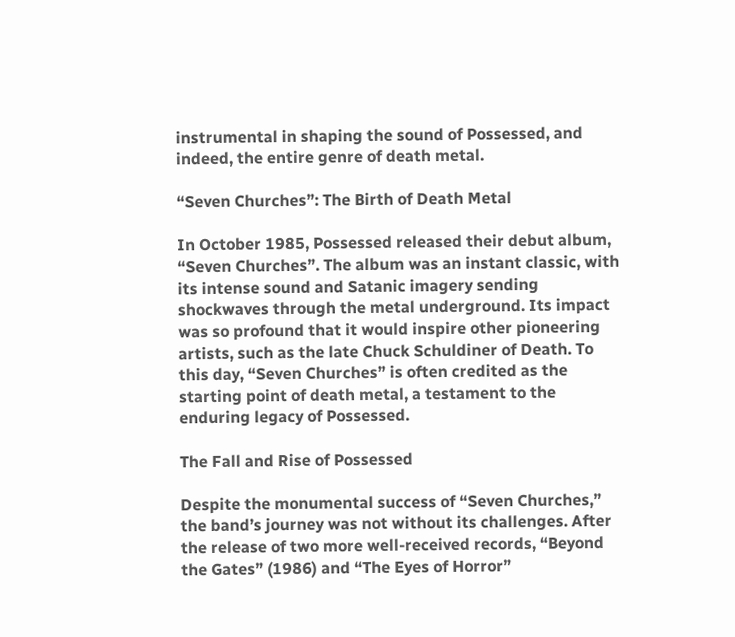instrumental in shaping the sound of Possessed, and indeed, the entire genre of death metal.

“Seven Churches”: The Birth of Death Metal

In October 1985, Possessed released their debut album, “Seven Churches”. The album was an instant classic, with its intense sound and Satanic imagery sending shockwaves through the metal underground. Its impact was so profound that it would inspire other pioneering artists, such as the late Chuck Schuldiner of Death. To this day, “Seven Churches” is often credited as the starting point of death metal, a testament to the enduring legacy of Possessed.

The Fall and Rise of Possessed

Despite the monumental success of “Seven Churches,” the band’s journey was not without its challenges. After the release of two more well-received records, “Beyond the Gates” (1986) and “The Eyes of Horror”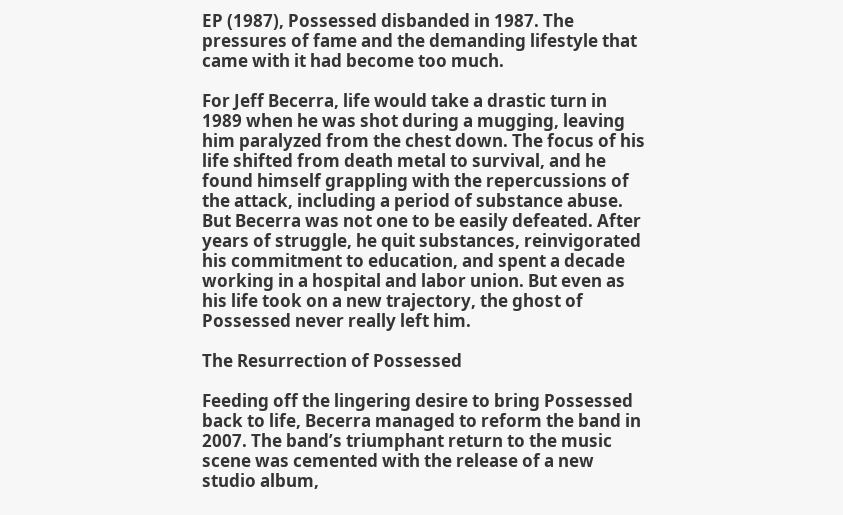EP (1987), Possessed disbanded in 1987. The pressures of fame and the demanding lifestyle that came with it had become too much.

For Jeff Becerra, life would take a drastic turn in 1989 when he was shot during a mugging, leaving him paralyzed from the chest down. The focus of his life shifted from death metal to survival, and he found himself grappling with the repercussions of the attack, including a period of substance abuse. But Becerra was not one to be easily defeated. After years of struggle, he quit substances, reinvigorated his commitment to education, and spent a decade working in a hospital and labor union. But even as his life took on a new trajectory, the ghost of Possessed never really left him.

The Resurrection of Possessed

Feeding off the lingering desire to bring Possessed back to life, Becerra managed to reform the band in 2007. The band’s triumphant return to the music scene was cemented with the release of a new studio album,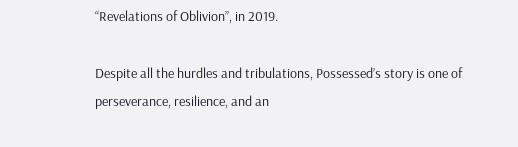“Revelations of Oblivion”, in 2019.

Despite all the hurdles and tribulations, Possessed’s story is one of perseverance, resilience, and an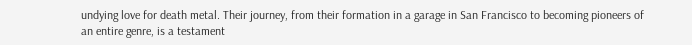undying love for death metal. Their journey, from their formation in a garage in San Francisco to becoming pioneers of an entire genre, is a testament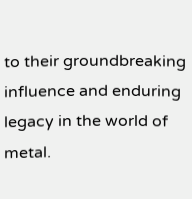to their groundbreaking influence and enduring legacy in the world of metal.